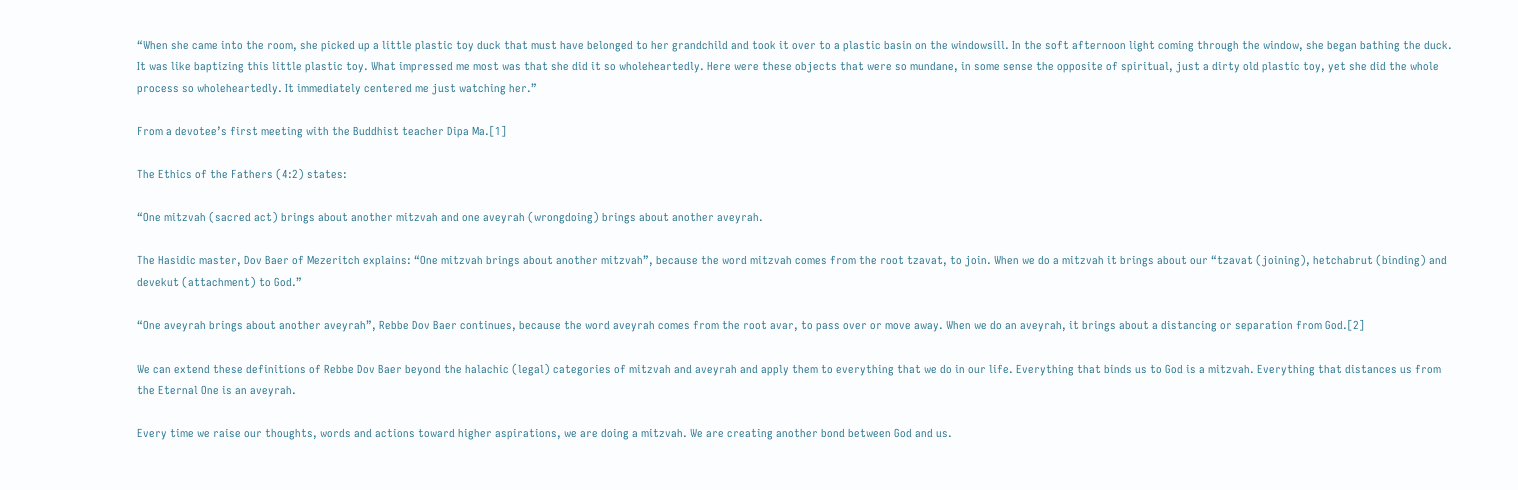“When she came into the room, she picked up a little plastic toy duck that must have belonged to her grandchild and took it over to a plastic basin on the windowsill. In the soft afternoon light coming through the window, she began bathing the duck. It was like baptizing this little plastic toy. What impressed me most was that she did it so wholeheartedly. Here were these objects that were so mundane, in some sense the opposite of spiritual, just a dirty old plastic toy, yet she did the whole process so wholeheartedly. It immediately centered me just watching her.”

From a devotee’s first meeting with the Buddhist teacher Dipa Ma.[1]

The Ethics of the Fathers (4:2) states:

“One mitzvah (sacred act) brings about another mitzvah and one aveyrah (wrongdoing) brings about another aveyrah.

The Hasidic master, Dov Baer of Mezeritch explains: “One mitzvah brings about another mitzvah”, because the word mitzvah comes from the root tzavat, to join. When we do a mitzvah it brings about our “tzavat (joining), hetchabrut (binding) and devekut (attachment) to God.”

“One aveyrah brings about another aveyrah”, Rebbe Dov Baer continues, because the word aveyrah comes from the root avar, to pass over or move away. When we do an aveyrah, it brings about a distancing or separation from God.[2]

We can extend these definitions of Rebbe Dov Baer beyond the halachic (legal) categories of mitzvah and aveyrah and apply them to everything that we do in our life. Everything that binds us to God is a mitzvah. Everything that distances us from the Eternal One is an aveyrah.

Every time we raise our thoughts, words and actions toward higher aspirations, we are doing a mitzvah. We are creating another bond between God and us.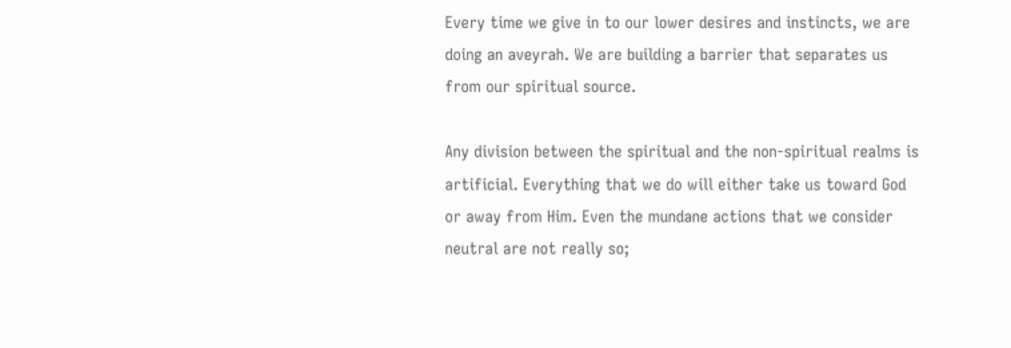Every time we give in to our lower desires and instincts, we are doing an aveyrah. We are building a barrier that separates us from our spiritual source.

Any division between the spiritual and the non-spiritual realms is artificial. Everything that we do will either take us toward God or away from Him. Even the mundane actions that we consider neutral are not really so;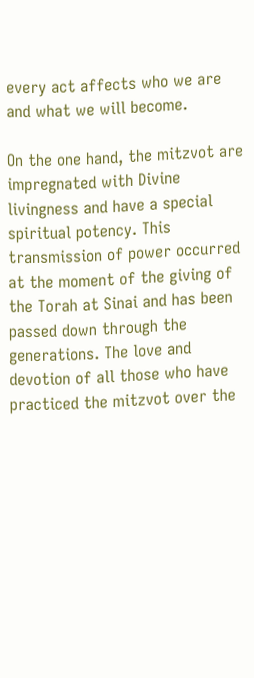every act affects who we are and what we will become.

On the one hand, the mitzvot are impregnated with Divine livingness and have a special spiritual potency. This transmission of power occurred at the moment of the giving of the Torah at Sinai and has been passed down through the generations. The love and devotion of all those who have practiced the mitzvot over the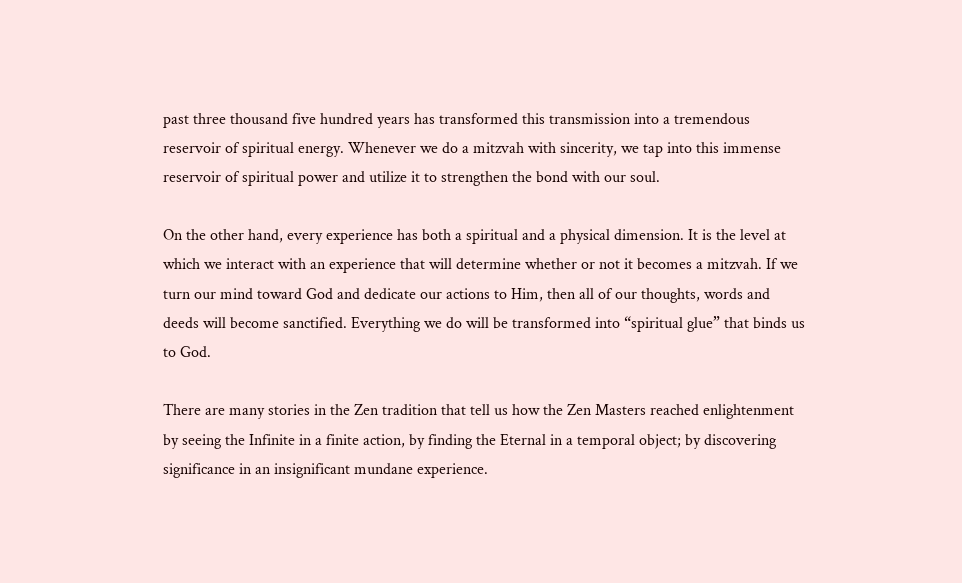past three thousand five hundred years has transformed this transmission into a tremendous reservoir of spiritual energy. Whenever we do a mitzvah with sincerity, we tap into this immense reservoir of spiritual power and utilize it to strengthen the bond with our soul.

On the other hand, every experience has both a spiritual and a physical dimension. It is the level at which we interact with an experience that will determine whether or not it becomes a mitzvah. If we turn our mind toward God and dedicate our actions to Him, then all of our thoughts, words and deeds will become sanctified. Everything we do will be transformed into “spiritual glue” that binds us to God.

There are many stories in the Zen tradition that tell us how the Zen Masters reached enlightenment by seeing the Infinite in a finite action, by finding the Eternal in a temporal object; by discovering significance in an insignificant mundane experience.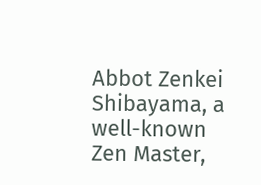Abbot Zenkei Shibayama, a well-known Zen Master,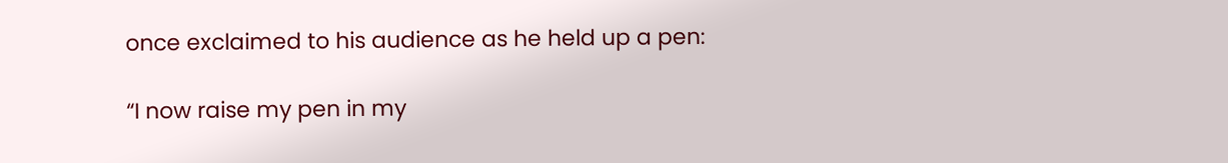once exclaimed to his audience as he held up a pen:

“I now raise my pen in my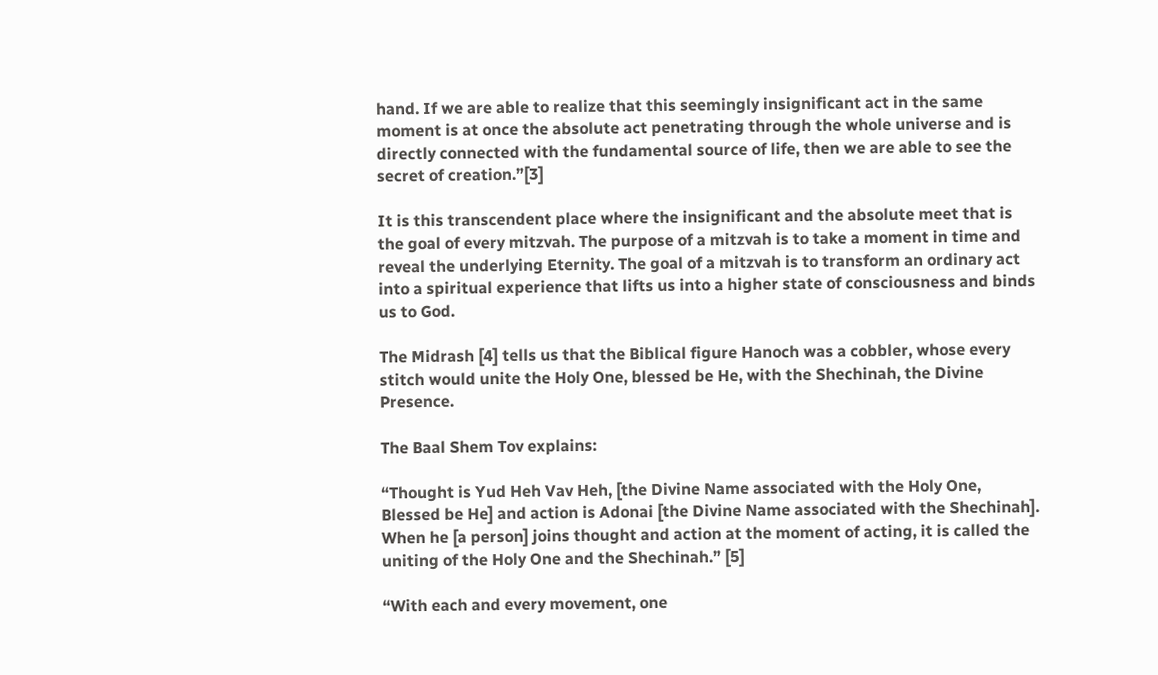hand. If we are able to realize that this seemingly insignificant act in the same moment is at once the absolute act penetrating through the whole universe and is directly connected with the fundamental source of life, then we are able to see the secret of creation.”[3]

It is this transcendent place where the insignificant and the absolute meet that is the goal of every mitzvah. The purpose of a mitzvah is to take a moment in time and reveal the underlying Eternity. The goal of a mitzvah is to transform an ordinary act into a spiritual experience that lifts us into a higher state of consciousness and binds us to God.

The Midrash [4] tells us that the Biblical figure Hanoch was a cobbler, whose every stitch would unite the Holy One, blessed be He, with the Shechinah, the Divine Presence.

The Baal Shem Tov explains:

“Thought is Yud Heh Vav Heh, [the Divine Name associated with the Holy One, Blessed be He] and action is Adonai [the Divine Name associated with the Shechinah]. When he [a person] joins thought and action at the moment of acting, it is called the uniting of the Holy One and the Shechinah.” [5]

“With each and every movement, one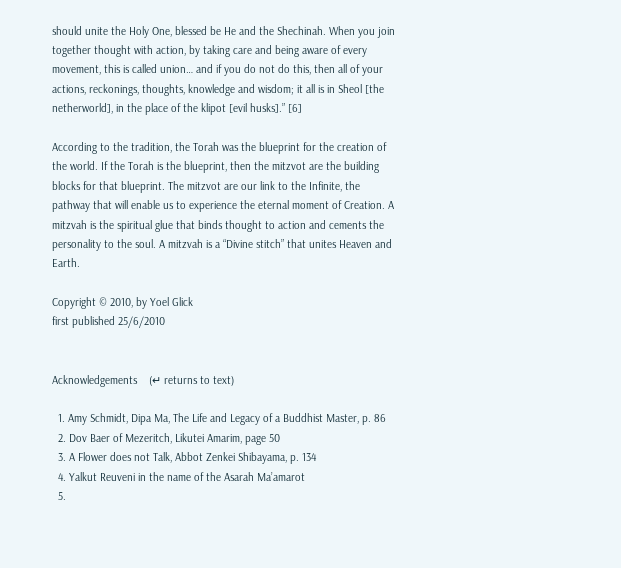should unite the Holy One, blessed be He and the Shechinah. When you join together thought with action, by taking care and being aware of every movement, this is called union… and if you do not do this, then all of your actions, reckonings, thoughts, knowledge and wisdom; it all is in Sheol [the netherworld], in the place of the klipot [evil husks].” [6]

According to the tradition, the Torah was the blueprint for the creation of the world. If the Torah is the blueprint, then the mitzvot are the building blocks for that blueprint. The mitzvot are our link to the Infinite, the pathway that will enable us to experience the eternal moment of Creation. A mitzvah is the spiritual glue that binds thought to action and cements the personality to the soul. A mitzvah is a “Divine stitch” that unites Heaven and Earth.

Copyright © 2010, by Yoel Glick
first published 25/6/2010


Acknowledgements    (↵ returns to text)

  1. Amy Schmidt, Dipa Ma, The Life and Legacy of a Buddhist Master, p. 86
  2. Dov Baer of Mezeritch, Likutei Amarim, page 50
  3. A Flower does not Talk, Abbot Zenkei Shibayama, p. 134
  4. Yalkut Reuveni in the name of the Asarah Ma’amarot
  5.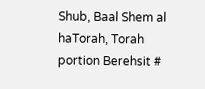Shub, Baal Shem al haTorah, Torah portion Berehsit #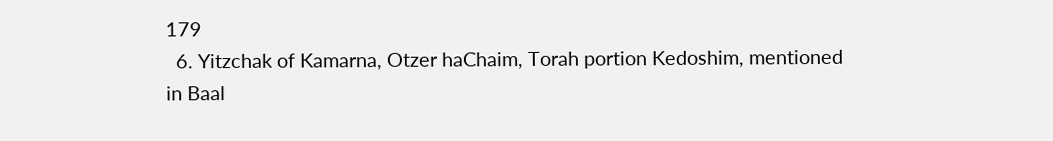179
  6. Yitzchak of Kamarna, Otzer haChaim, Torah portion Kedoshim, mentioned in Baal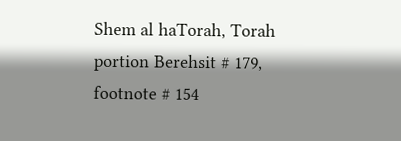Shem al haTorah, Torah portion Berehsit # 179, footnote # 154